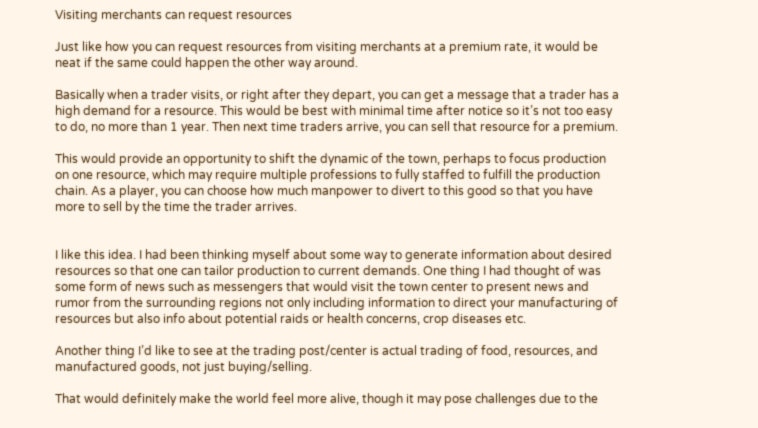Visiting merchants can request resources

Just like how you can request resources from visiting merchants at a premium rate, it would be neat if the same could happen the other way around.

Basically when a trader visits, or right after they depart, you can get a message that a trader has a high demand for a resource. This would be best with minimal time after notice so it’s not too easy to do, no more than 1 year. Then next time traders arrive, you can sell that resource for a premium.

This would provide an opportunity to shift the dynamic of the town, perhaps to focus production on one resource, which may require multiple professions to fully staffed to fulfill the production chain. As a player, you can choose how much manpower to divert to this good so that you have more to sell by the time the trader arrives.


I like this idea. I had been thinking myself about some way to generate information about desired resources so that one can tailor production to current demands. One thing I had thought of was some form of news such as messengers that would visit the town center to present news and rumor from the surrounding regions not only including information to direct your manufacturing of resources but also info about potential raids or health concerns, crop diseases etc.

Another thing I’d like to see at the trading post/center is actual trading of food, resources, and manufactured goods, not just buying/selling.

That would definitely make the world feel more alive, though it may pose challenges due to the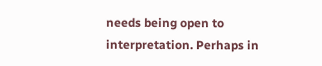needs being open to interpretation. Perhaps in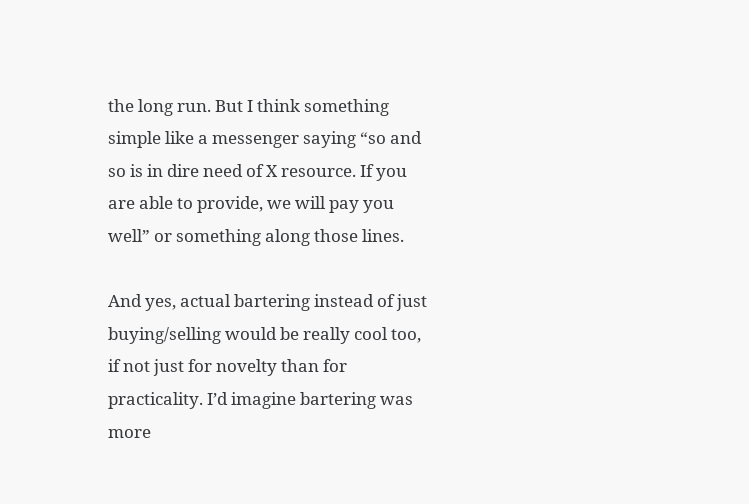the long run. But I think something simple like a messenger saying “so and so is in dire need of X resource. If you are able to provide, we will pay you well” or something along those lines.

And yes, actual bartering instead of just buying/selling would be really cool too, if not just for novelty than for practicality. I’d imagine bartering was more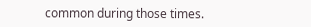common during those times.